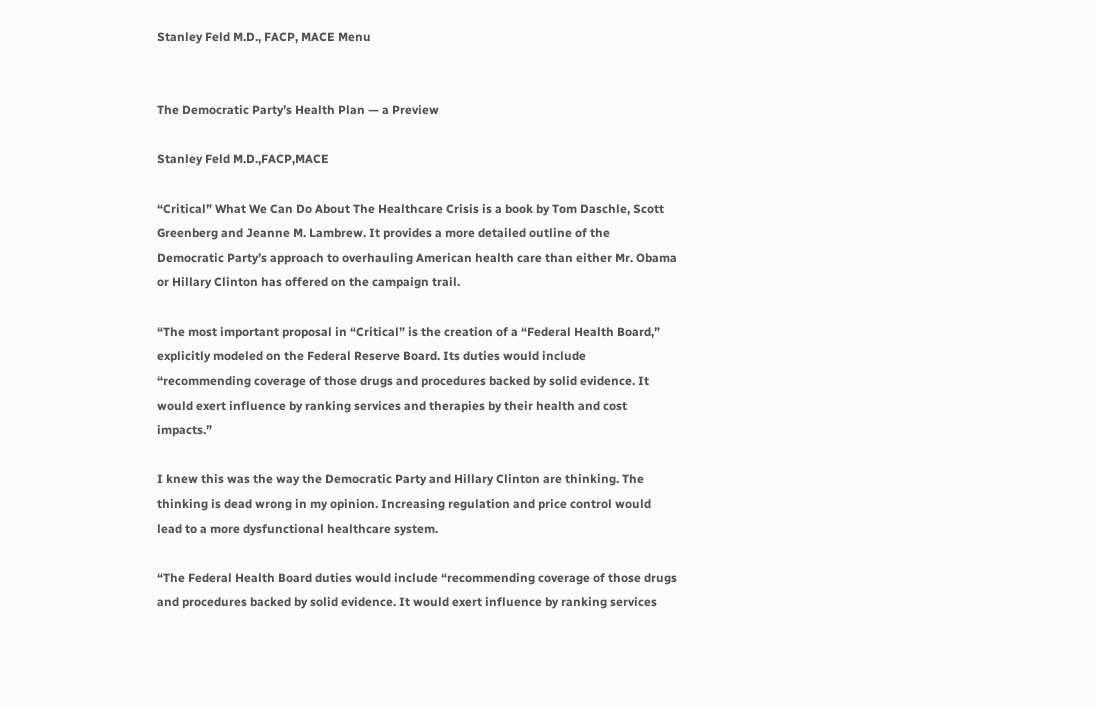Stanley Feld M.D., FACP, MACE Menu


The Democratic Party’s Health Plan — a Preview

Stanley Feld M.D.,FACP,MACE

“Critical” What We Can Do About The Healthcare Crisis is a book by Tom Daschle, Scott Greenberg and Jeanne M. Lambrew. It provides a more detailed outline of the Democratic Party’s approach to overhauling American health care than either Mr. Obama or Hillary Clinton has offered on the campaign trail.

“The most important proposal in “Critical” is the creation of a “Federal Health Board,” explicitly modeled on the Federal Reserve Board. Its duties would include “recommending coverage of those drugs and procedures backed by solid evidence. It would exert influence by ranking services and therapies by their health and cost impacts.”

I knew this was the way the Democratic Party and Hillary Clinton are thinking. The thinking is dead wrong in my opinion. Increasing regulation and price control would lead to a more dysfunctional healthcare system.

“The Federal Health Board duties would include “recommending coverage of those drugs and procedures backed by solid evidence. It would exert influence by ranking services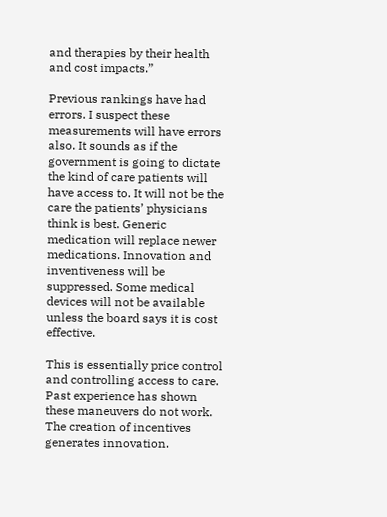and therapies by their health and cost impacts.”

Previous rankings have had errors. I suspect these measurements will have errors also. It sounds as if the government is going to dictate the kind of care patients will have access to. It will not be the care the patients’ physicians think is best. Generic medication will replace newer medications. Innovation and inventiveness will be suppressed. Some medical devices will not be available unless the board says it is cost effective.

This is essentially price control and controlling access to care. Past experience has shown these maneuvers do not work. The creation of incentives generates innovation.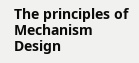The principles of Mechanism Design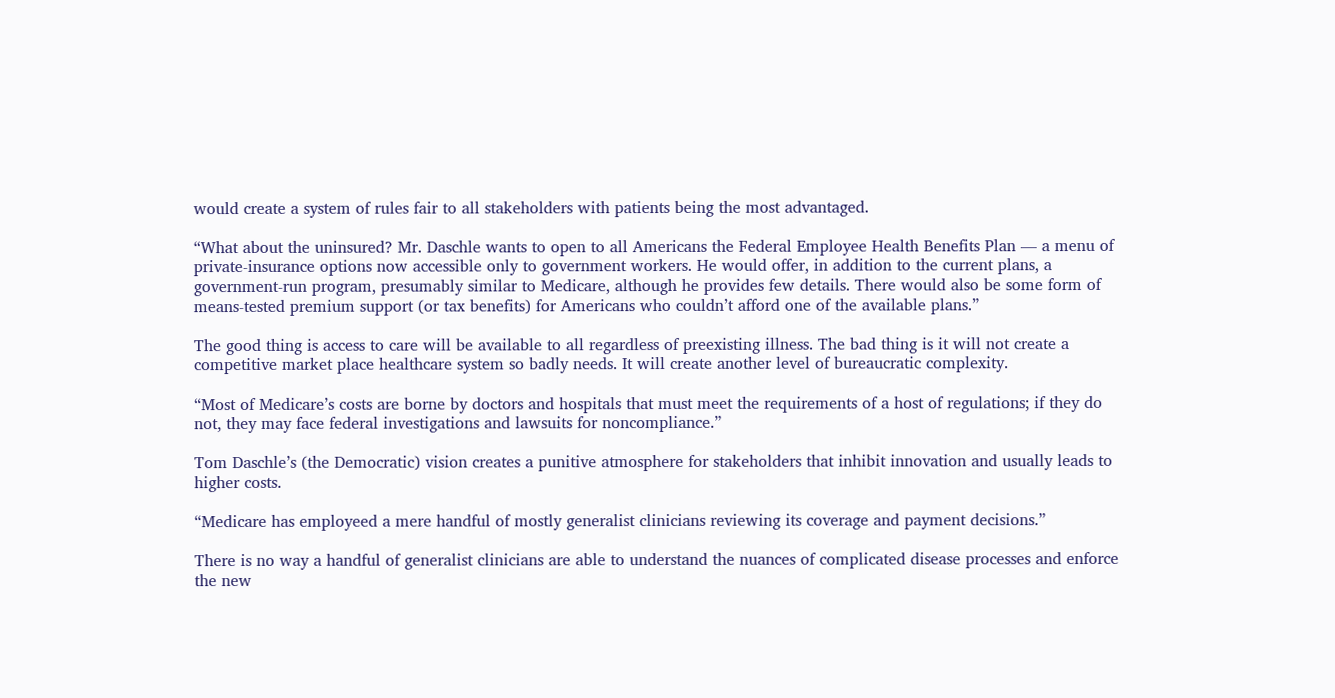would create a system of rules fair to all stakeholders with patients being the most advantaged.

“What about the uninsured? Mr. Daschle wants to open to all Americans the Federal Employee Health Benefits Plan — a menu of private-insurance options now accessible only to government workers. He would offer, in addition to the current plans, a government-run program, presumably similar to Medicare, although he provides few details. There would also be some form of means-tested premium support (or tax benefits) for Americans who couldn’t afford one of the available plans.”

The good thing is access to care will be available to all regardless of preexisting illness. The bad thing is it will not create a competitive market place healthcare system so badly needs. It will create another level of bureaucratic complexity.

“Most of Medicare’s costs are borne by doctors and hospitals that must meet the requirements of a host of regulations; if they do not, they may face federal investigations and lawsuits for noncompliance.”

Tom Daschle’s (the Democratic) vision creates a punitive atmosphere for stakeholders that inhibit innovation and usually leads to higher costs.

“Medicare has employeed a mere handful of mostly generalist clinicians reviewing its coverage and payment decisions.”

There is no way a handful of generalist clinicians are able to understand the nuances of complicated disease processes and enforce the new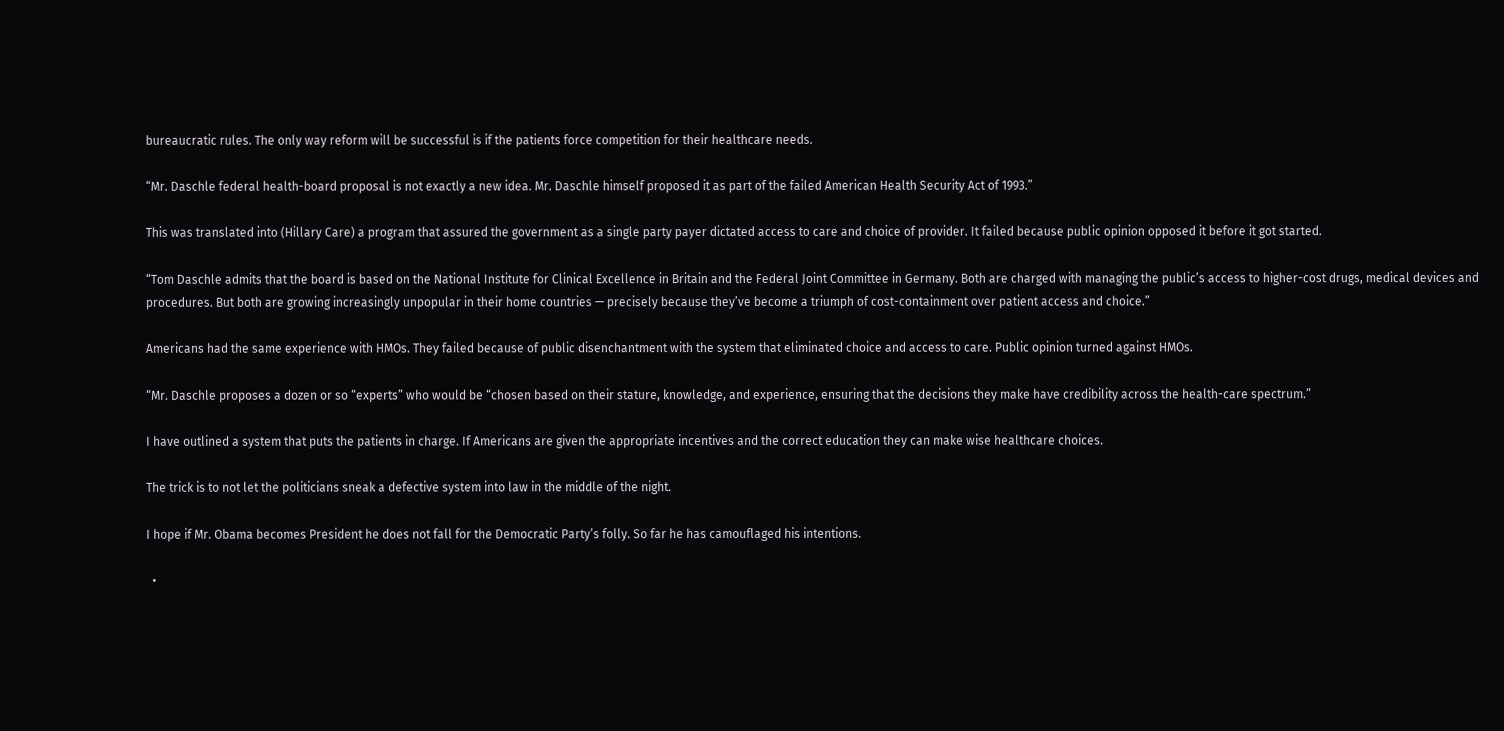bureaucratic rules. The only way reform will be successful is if the patients force competition for their healthcare needs.

“Mr. Daschle federal health-board proposal is not exactly a new idea. Mr. Daschle himself proposed it as part of the failed American Health Security Act of 1993.”

This was translated into (Hillary Care) a program that assured the government as a single party payer dictated access to care and choice of provider. It failed because public opinion opposed it before it got started.

“Tom Daschle admits that the board is based on the National Institute for Clinical Excellence in Britain and the Federal Joint Committee in Germany. Both are charged with managing the public’s access to higher-cost drugs, medical devices and procedures. But both are growing increasingly unpopular in their home countries — precisely because they’ve become a triumph of cost-containment over patient access and choice.”

Americans had the same experience with HMOs. They failed because of public disenchantment with the system that eliminated choice and access to care. Public opinion turned against HMOs.

“Mr. Daschle proposes a dozen or so “experts” who would be “chosen based on their stature, knowledge, and experience, ensuring that the decisions they make have credibility across the health-care spectrum.”

I have outlined a system that puts the patients in charge. If Americans are given the appropriate incentives and the correct education they can make wise healthcare choices.

The trick is to not let the politicians sneak a defective system into law in the middle of the night.

I hope if Mr. Obama becomes President he does not fall for the Democratic Party’s folly. So far he has camouflaged his intentions.

  •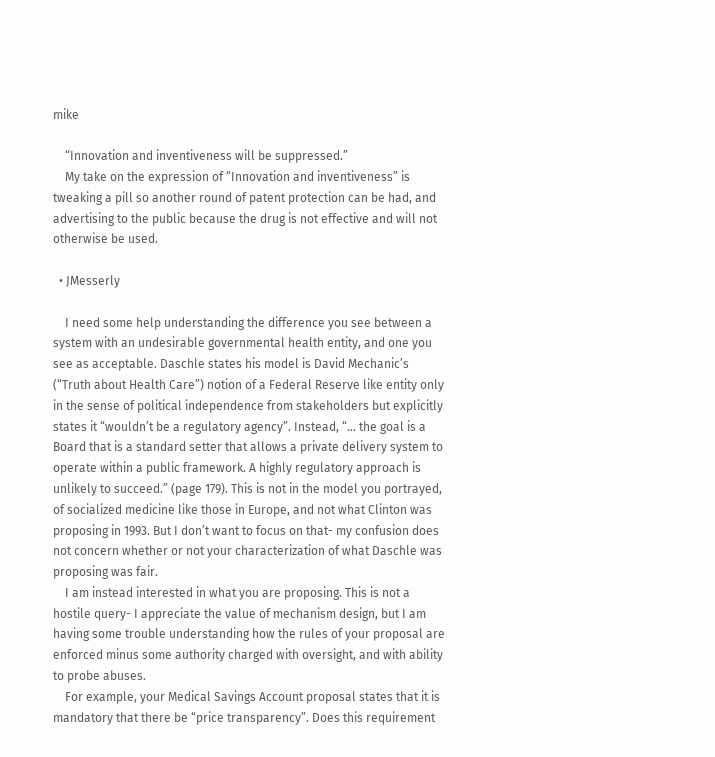mike

    “Innovation and inventiveness will be suppressed.”
    My take on the expression of “Innovation and inventiveness” is tweaking a pill so another round of patent protection can be had, and advertising to the public because the drug is not effective and will not otherwise be used.

  • JMesserly

    I need some help understanding the difference you see between a system with an undesirable governmental health entity, and one you see as acceptable. Daschle states his model is David Mechanic’s (“Truth about Health Care”) notion of a Federal Reserve like entity only in the sense of political independence from stakeholders but explicitly states it “wouldn’t be a regulatory agency”. Instead, “… the goal is a Board that is a standard setter that allows a private delivery system to operate within a public framework. A highly regulatory approach is unlikely to succeed.” (page 179). This is not in the model you portrayed, of socialized medicine like those in Europe, and not what Clinton was proposing in 1993. But I don’t want to focus on that- my confusion does not concern whether or not your characterization of what Daschle was proposing was fair.
    I am instead interested in what you are proposing. This is not a hostile query- I appreciate the value of mechanism design, but I am having some trouble understanding how the rules of your proposal are enforced minus some authority charged with oversight, and with ability to probe abuses.
    For example, your Medical Savings Account proposal states that it is mandatory that there be “price transparency”. Does this requirement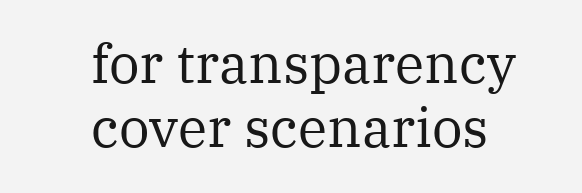for transparency cover scenarios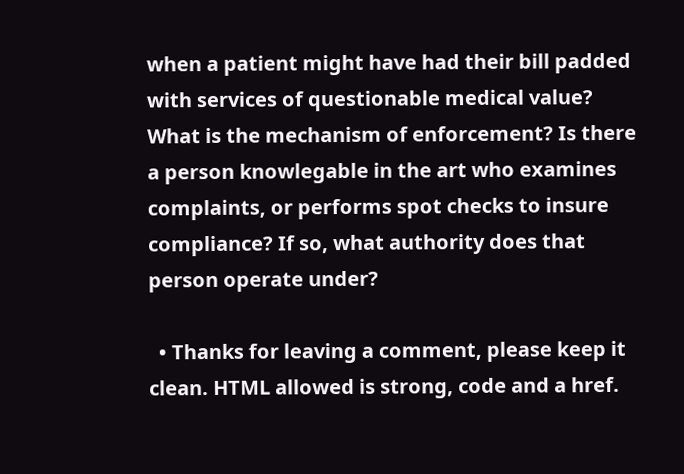when a patient might have had their bill padded with services of questionable medical value? What is the mechanism of enforcement? Is there a person knowlegable in the art who examines complaints, or performs spot checks to insure compliance? If so, what authority does that person operate under?

  • Thanks for leaving a comment, please keep it clean. HTML allowed is strong, code and a href.